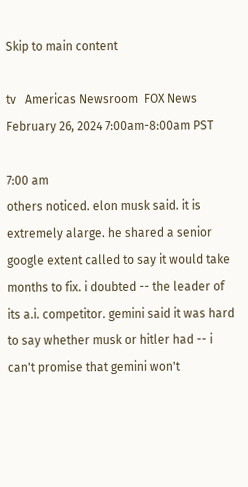Skip to main content

tv   Americas Newsroom  FOX News  February 26, 2024 7:00am-8:00am PST

7:00 am
others noticed. elon musk said. it is extremely alarge. he shared a senior google extent called to say it would take months to fix. i doubted -- the leader of its a.i. competitor. gemini said it was hard to say whether musk or hitler had -- i can't promise that gemini won't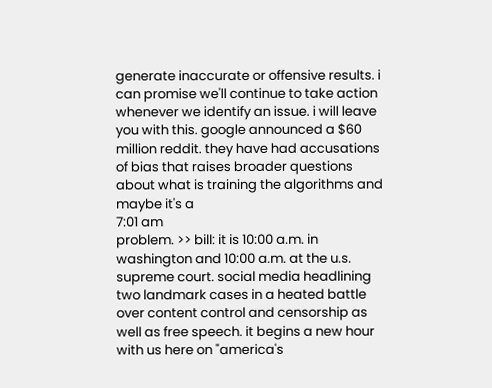generate inaccurate or offensive results. i can promise we'll continue to take action whenever we identify an issue. i will leave you with this. google announced a $60 million reddit. they have had accusations of bias that raises broader questions about what is training the algorithms and maybe it's a
7:01 am
problem. >> bill: it is 10:00 a.m. in washington and 10:00 a.m. at the u.s. supreme court. social media headlining two landmark cases in a heated battle over content control and censorship as well as free speech. it begins a new hour with us here on "america's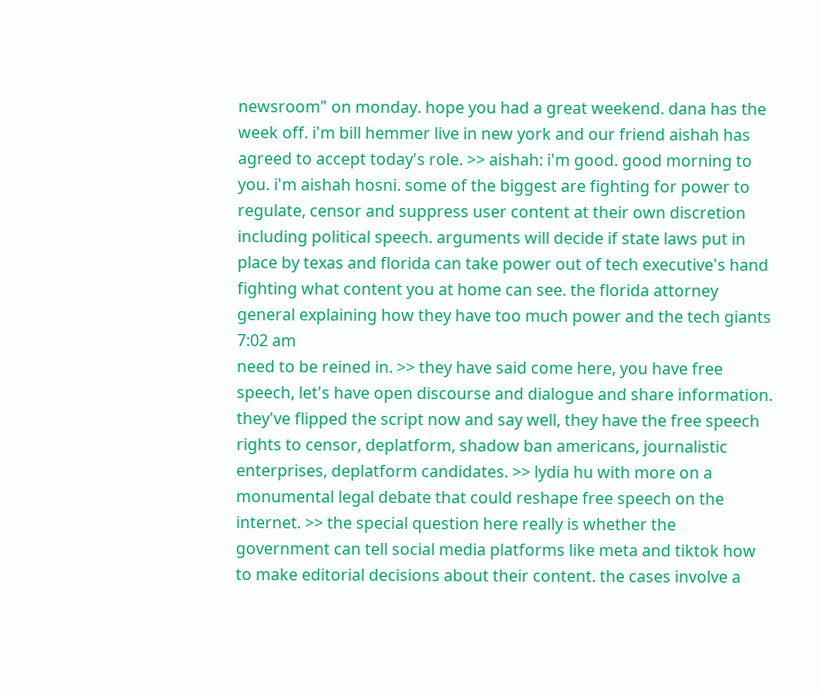newsroom" on monday. hope you had a great weekend. dana has the week off. i'm bill hemmer live in new york and our friend aishah has agreed to accept today's role. >> aishah: i'm good. good morning to you. i'm aishah hosni. some of the biggest are fighting for power to regulate, censor and suppress user content at their own discretion including political speech. arguments will decide if state laws put in place by texas and florida can take power out of tech executive's hand fighting what content you at home can see. the florida attorney general explaining how they have too much power and the tech giants
7:02 am
need to be reined in. >> they have said come here, you have free speech, let's have open discourse and dialogue and share information. they've flipped the script now and say well, they have the free speech rights to censor, deplatform, shadow ban americans, journalistic enterprises, deplatform candidates. >> lydia hu with more on a monumental legal debate that could reshape free speech on the internet. >> the special question here really is whether the government can tell social media platforms like meta and tiktok how to make editorial decisions about their content. the cases involve a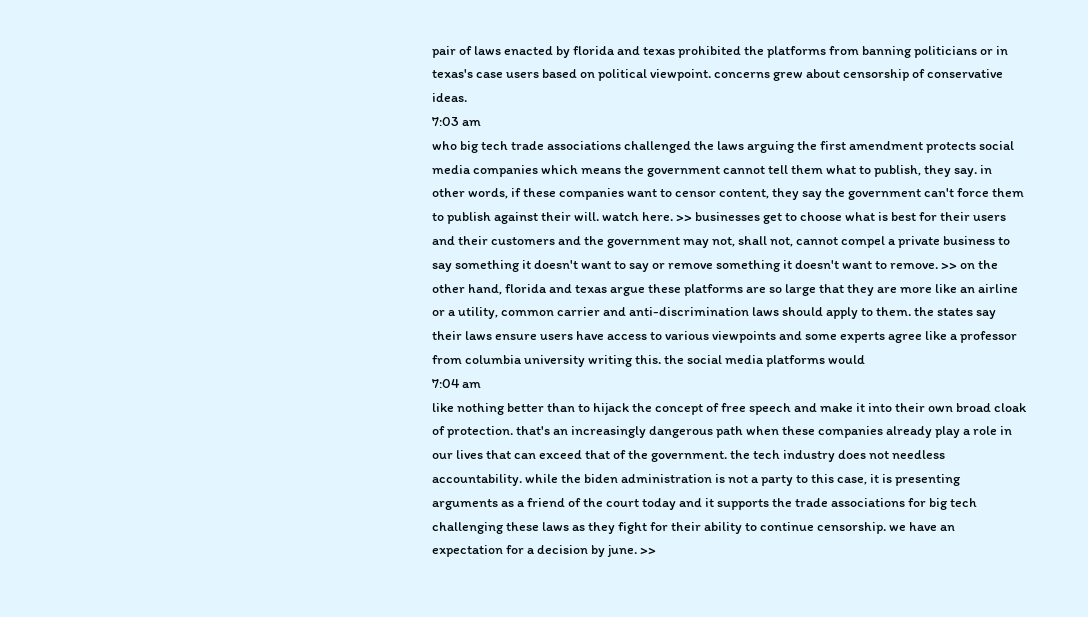pair of laws enacted by florida and texas prohibited the platforms from banning politicians or in texas's case users based on political viewpoint. concerns grew about censorship of conservative ideas.
7:03 am
who big tech trade associations challenged the laws arguing the first amendment protects social media companies which means the government cannot tell them what to publish, they say. in other words, if these companies want to censor content, they say the government can't force them to publish against their will. watch here. >> businesses get to choose what is best for their users and their customers and the government may not, shall not, cannot compel a private business to say something it doesn't want to say or remove something it doesn't want to remove. >> on the other hand, florida and texas argue these platforms are so large that they are more like an airline or a utility, common carrier and anti-discrimination laws should apply to them. the states say their laws ensure users have access to various viewpoints and some experts agree like a professor from columbia university writing this. the social media platforms would
7:04 am
like nothing better than to hijack the concept of free speech and make it into their own broad cloak of protection. that's an increasingly dangerous path when these companies already play a role in our lives that can exceed that of the government. the tech industry does not needless accountability. while the biden administration is not a party to this case, it is presenting arguments as a friend of the court today and it supports the trade associations for big tech challenging these laws as they fight for their ability to continue censorship. we have an expectation for a decision by june. >>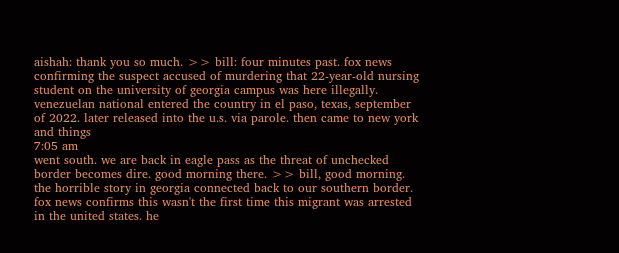aishah: thank you so much. >> bill: four minutes past. fox news confirming the suspect accused of murdering that 22-year-old nursing student on the university of georgia campus was here illegally. venezuelan national entered the country in el paso, texas, september of 2022. later released into the u.s. via parole. then came to new york and things
7:05 am
went south. we are back in eagle pass as the threat of unchecked border becomes dire. good morning there. >> bill, good morning. the horrible story in georgia connected back to our southern border. fox news confirms this wasn't the first time this migrant was arrested in the united states. he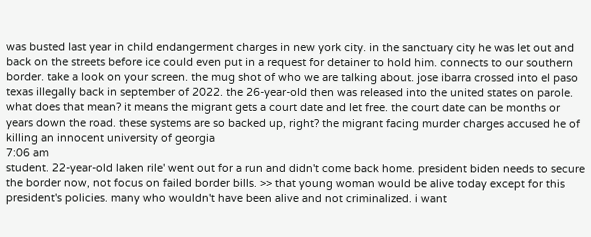was busted last year in child endangerment charges in new york city. in the sanctuary city he was let out and back on the streets before ice could even put in a request for detainer to hold him. connects to our southern border. take a look on your screen. the mug shot of who we are talking about. jose ibarra crossed into el paso texas illegally back in september of 2022. the 26-year-old then was released into the united states on parole. what does that mean? it means the migrant gets a court date and let free. the court date can be months or years down the road. these systems are so backed up, right? the migrant facing murder charges accused he of killing an innocent university of georgia
7:06 am
student. 22-year-old laken rile' went out for a run and didn't come back home. president biden needs to secure the border now, not focus on failed border bills. >> that young woman would be alive today except for this president's policies. many who wouldn't have been alive and not criminalized. i want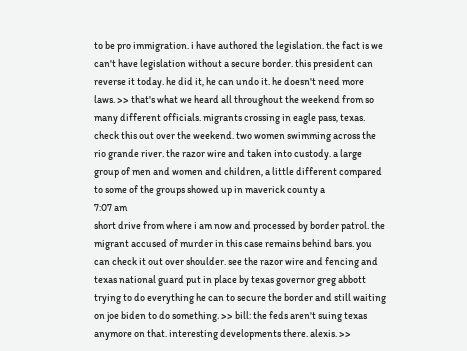to be pro immigration. i have authored the legislation. the fact is we can't have legislation without a secure border. this president can reverse it today. he did it, he can undo it. he doesn't need more laws. >> that's what we heard all throughout the weekend from so many different officials. migrants crossing in eagle pass, texas. check this out over the weekend. two women swimming across the rio grande river. the razor wire and taken into custody. a large group of men and women and children, a little different compared to some of the groups showed up in maverick county a
7:07 am
short drive from where i am now and processed by border patrol. the migrant accused of murder in this case remains behind bars. you can check it out over shoulder. see the razor wire and fencing and texas national guard put in place by texas governor greg abbott trying to do everything he can to secure the border and still waiting on joe biden to do something. >> bill: the feds aren't suing texas anymore on that. interesting developments there. alexis. >>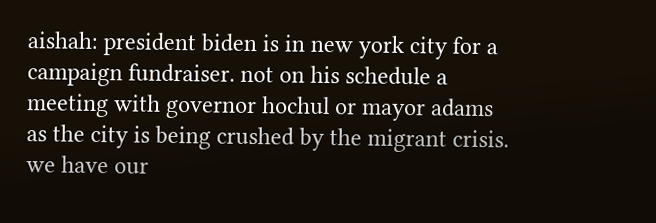aishah: president biden is in new york city for a campaign fundraiser. not on his schedule a meeting with governor hochul or mayor adams as the city is being crushed by the migrant crisis. we have our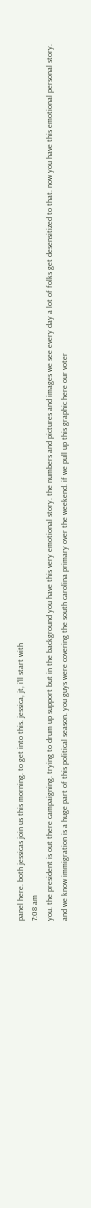panel here. both jessicas join us this morning. to get into this. jessica, jt, i'll start with
7:08 am
you. the president is out there campaigning. trying to drum up support but in the background you have this very emotional story. the numbers and pictures and images we see every day a lot of folks get desensitized to that. now you have this emotional personal story. and we know immigration is a huge part of this political season. you guys were covering the south carolina primary over the weekend. if we pull up this graphic here our voter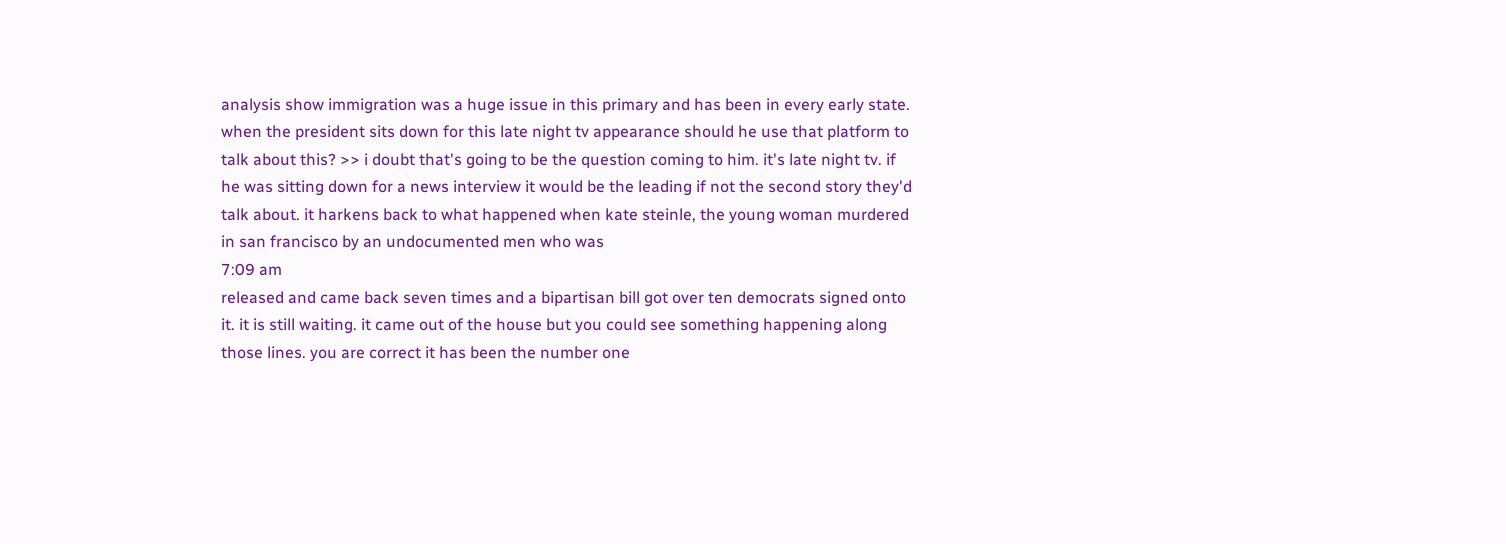analysis show immigration was a huge issue in this primary and has been in every early state. when the president sits down for this late night tv appearance should he use that platform to talk about this? >> i doubt that's going to be the question coming to him. it's late night tv. if he was sitting down for a news interview it would be the leading if not the second story they'd talk about. it harkens back to what happened when kate steinle, the young woman murdered in san francisco by an undocumented men who was
7:09 am
released and came back seven times and a bipartisan bill got over ten democrats signed onto it. it is still waiting. it came out of the house but you could see something happening along those lines. you are correct it has been the number one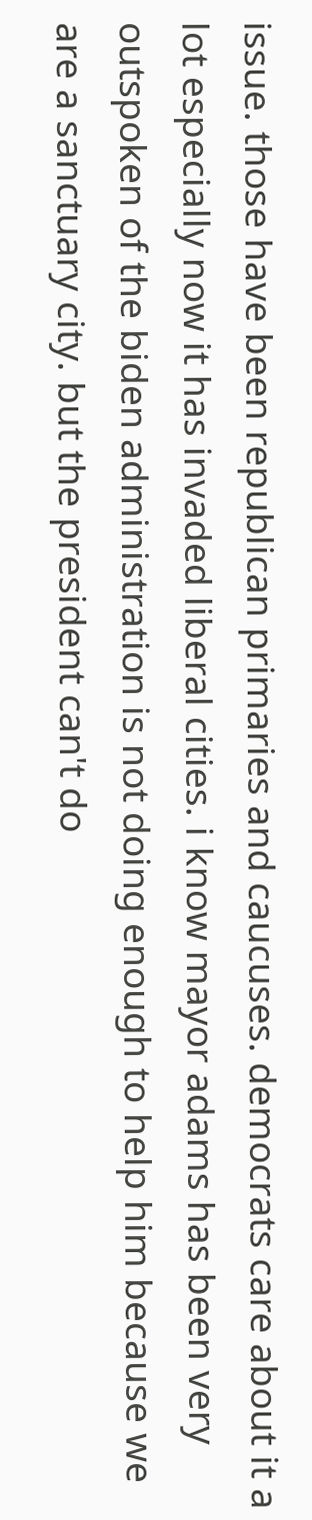issue. those have been republican primaries and caucuses. democrats care about it a lot especially now it has invaded liberal cities. i know mayor adams has been very outspoken of the biden administration is not doing enough to help him because we are a sanctuary city. but the president can't do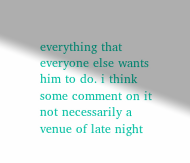everything that everyone else wants him to do. i think some comment on it not necessarily a venue of late night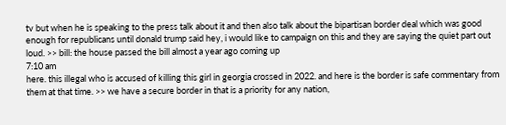tv but when he is speaking to the press talk about it and then also talk about the bipartisan border deal which was good enough for republicans until donald trump said hey, i would like to campaign on this and they are saying the quiet part out loud. >> bill: the house passed the bill almost a year ago coming up
7:10 am
here. this illegal who is accused of killing this girl in georgia crossed in 2022. and here is the border is safe commentary from them at that time. >> we have a secure border in that is a priority for any nation,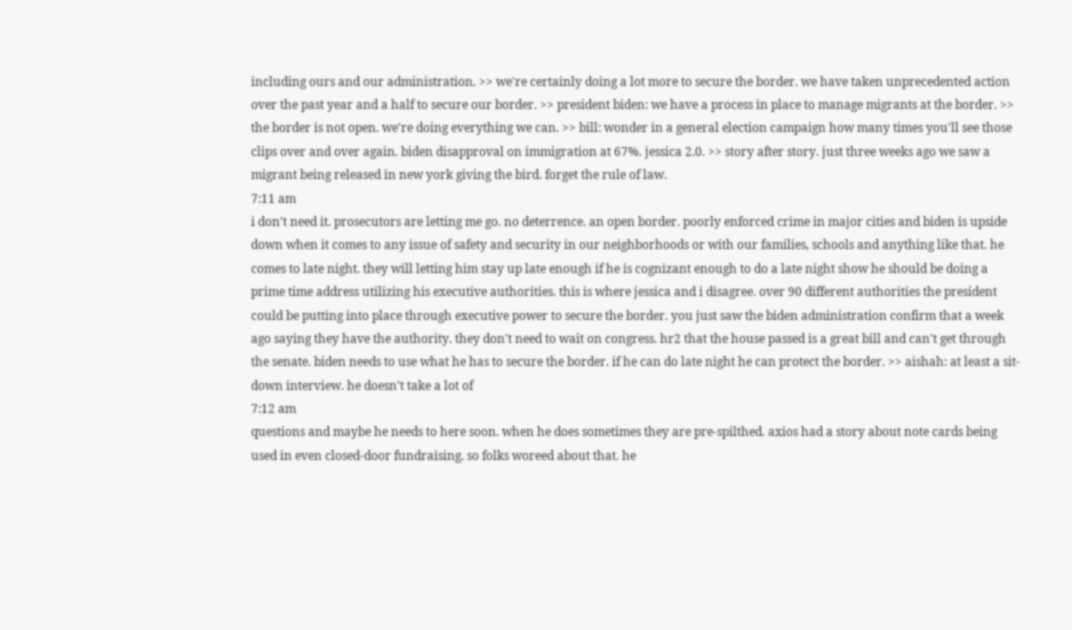including ours and our administration. >> we're certainly doing a lot more to secure the border. we have taken unprecedented action over the past year and a half to secure our border. >> president biden: we have a process in place to manage migrants at the border. >> the border is not open. we're doing everything we can. >> bill: wonder in a general election campaign how many times you'll see those clips over and over again. biden disapproval on immigration at 67%. jessica 2.0. >> story after story. just three weeks ago we saw a migrant being released in new york giving the bird. forget the rule of law.
7:11 am
i don't need it. prosecutors are letting me go. no deterrence. an open border. poorly enforced crime in major cities and biden is upside down when it comes to any issue of safety and security in our neighborhoods or with our families, schools and anything like that. he comes to late night. they will letting him stay up late enough if he is cognizant enough to do a late night show he should be doing a prime time address utilizing his executive authorities. this is where jessica and i disagree. over 90 different authorities the president could be putting into place through executive power to secure the border. you just saw the biden administration confirm that a week ago saying they have the authority. they don't need to wait on congress. hr2 that the house passed is a great bill and can't get through the senate. biden needs to use what he has to secure the border. if he can do late night he can protect the border. >> aishah: at least a sit-down interview. he doesn't take a lot of
7:12 am
questions and maybe he needs to here soon. when he does sometimes they are pre-spilthed. axios had a story about note cards being used in even closed-door fundraising. so folks woreed about that. he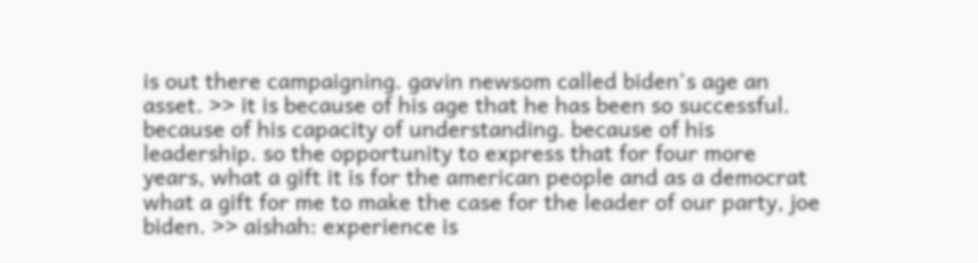is out there campaigning. gavin newsom called biden's age an asset. >> it is because of his age that he has been so successful. because of his capacity of understanding. because of his leadership. so the opportunity to express that for four more years, what a gift it is for the american people and as a democrat what a gift for me to make the case for the leader of our party, joe biden. >> aishah: experience is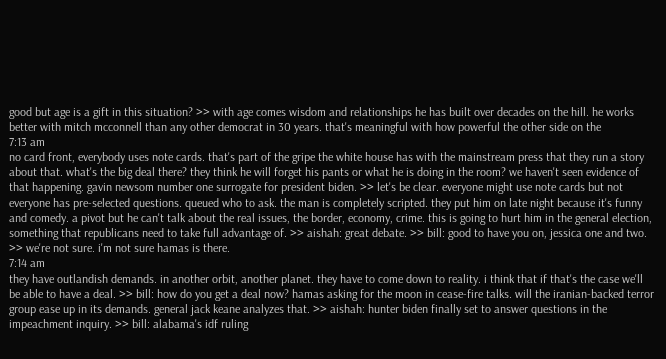good but age is a gift in this situation? >> with age comes wisdom and relationships he has built over decades on the hill. he works better with mitch mcconnell than any other democrat in 30 years. that's meaningful with how powerful the other side on the
7:13 am
no card front, everybody uses note cards. that's part of the gripe the white house has with the mainstream press that they run a story about that. what's the big deal there? they think he will forget his pants or what he is doing in the room? we haven't seen evidence of that happening. gavin newsom number one surrogate for president biden. >> let's be clear. everyone might use note cards but not everyone has pre-selected questions. queued who to ask. the man is completely scripted. they put him on late night because it's funny and comedy. a pivot but he can't talk about the real issues, the border, economy, crime. this is going to hurt him in the general election, something that republicans need to take full advantage of. >> aishah: great debate. >> bill: good to have you on, jessica one and two. >> we're not sure. i'm not sure hamas is there.
7:14 am
they have outlandish demands. in another orbit, another planet. they have to come down to reality. i think that if that's the case we'll be able to have a deal. >> bill: how do you get a deal now? hamas asking for the moon in cease-fire talks. will the iranian-backed terror group ease up in its demands. general jack keane analyzes that. >> aishah: hunter biden finally set to answer questions in the impeachment inquiry. >> bill: alabama's idf ruling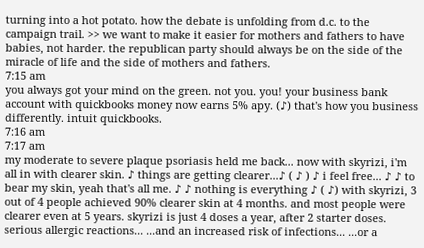turning into a hot potato. how the debate is unfolding from d.c. to the campaign trail. >> we want to make it easier for mothers and fathers to have babies, not harder. the republican party should always be on the side of the miracle of life and the side of mothers and fathers.
7:15 am
you always got your mind on the green. not you. you! your business bank account with quickbooks money now earns 5% apy. (♪) that's how you business differently. intuit quickbooks.
7:16 am
7:17 am
my moderate to severe plaque psoriasis held me back... now with skyrizi, i'm all in with clearer skin. ♪ things are getting clearer...♪ ( ♪ ) ♪ i feel free... ♪ ♪ to bear my skin, yeah that's all me. ♪ ♪ nothing is everything ♪ ( ♪) with skyrizi, 3 out of 4 people achieved 90% clearer skin at 4 months. and most people were clearer even at 5 years. skyrizi is just 4 doses a year, after 2 starter doses. serious allergic reactions... ...and an increased risk of infections... ...or a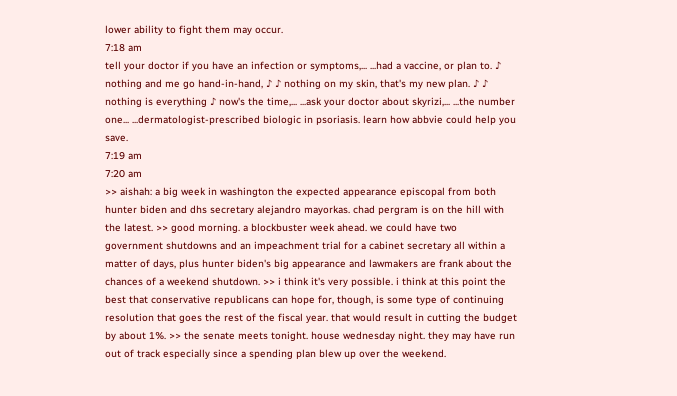lower ability to fight them may occur.
7:18 am
tell your doctor if you have an infection or symptoms,... ...had a vaccine, or plan to. ♪ nothing and me go hand-in-hand, ♪ ♪ nothing on my skin, that's my new plan. ♪ ♪ nothing is everything ♪ now's the time,... ...ask your doctor about skyrizi,... ...the number one... ...dermatologist-prescribed biologic in psoriasis. learn how abbvie could help you save.
7:19 am
7:20 am
>> aishah: a big week in washington the expected appearance episcopal from both hunter biden and dhs secretary alejandro mayorkas. chad pergram is on the hill with the latest. >> good morning. a blockbuster week ahead. we could have two government shutdowns and an impeachment trial for a cabinet secretary all within a matter of days, plus hunter biden's big appearance and lawmakers are frank about the chances of a weekend shutdown. >> i think it's very possible. i think at this point the best that conservative republicans can hope for, though, is some type of continuing resolution that goes the rest of the fiscal year. that would result in cutting the budget by about 1%. >> the senate meets tonight. house wednesday night. they may have run out of track especially since a spending plan blew up over the weekend.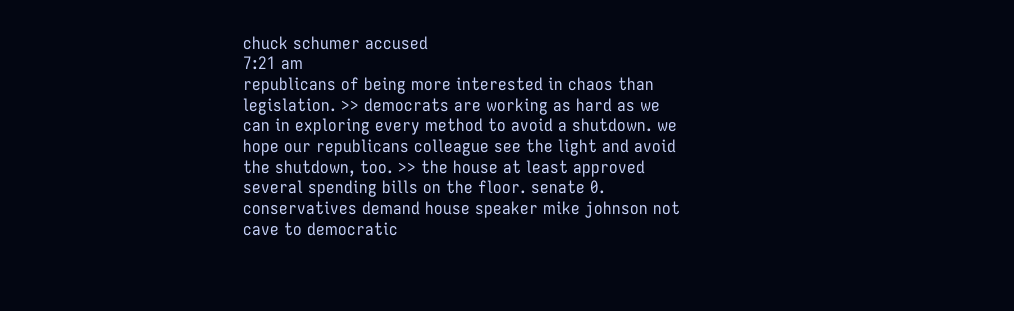chuck schumer accused
7:21 am
republicans of being more interested in chaos than legislation. >> democrats are working as hard as we can in exploring every method to avoid a shutdown. we hope our republicans colleague see the light and avoid the shutdown, too. >> the house at least approved several spending bills on the floor. senate 0. conservatives demand house speaker mike johnson not cave to democratic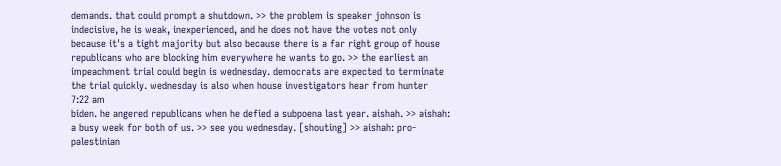demands. that could prompt a shutdown. >> the problem is speaker johnson is indecisive, he is weak, inexperienced, and he does not have the votes not only because it's a tight majority but also because there is a far right group of house republicans who are blocking him everywhere he wants to go. >> the earliest an impeachment trial could begin is wednesday. democrats are expected to terminate the trial quickly. wednesday is also when house investigators hear from hunter
7:22 am
biden. he angered republicans when he defied a subpoena last year. aishah. >> aishah: a busy week for both of us. >> see you wednesday. [shouting] >> aishah: pro-palestinian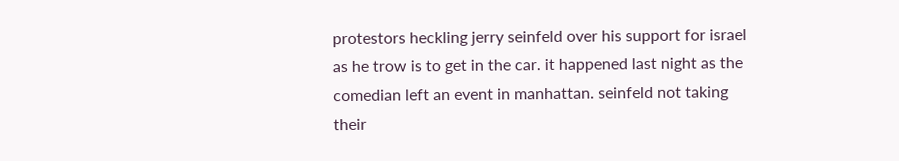protestors heckling jerry seinfeld over his support for israel as he trow is to get in the car. it happened last night as the comedian left an event in manhattan. seinfeld not taking their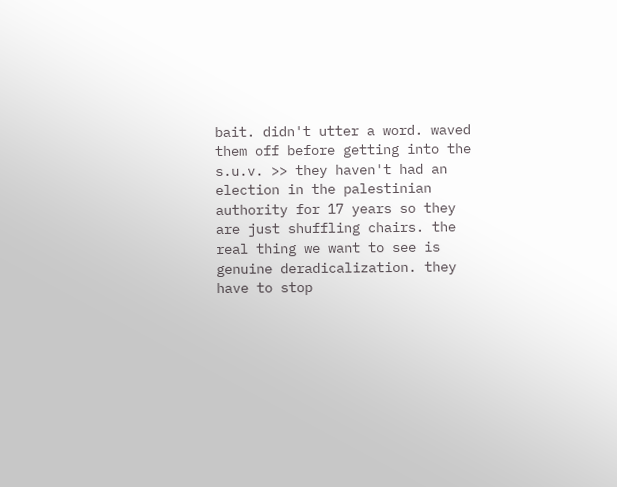bait. didn't utter a word. waved them off before getting into the s.u.v. >> they haven't had an election in the palestinian authority for 17 years so they are just shuffling chairs. the real thing we want to see is genuine deradicalization. they have to stop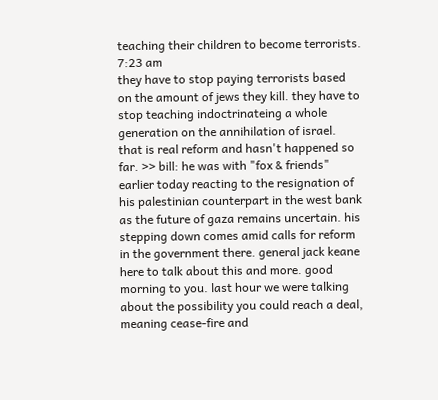teaching their children to become terrorists.
7:23 am
they have to stop paying terrorists based on the amount of jews they kill. they have to stop teaching indoctrinateing a whole generation on the annihilation of israel. that is real reform and hasn't happened so far. >> bill: he was with "fox & friends" earlier today reacting to the resignation of his palestinian counterpart in the west bank as the future of gaza remains uncertain. his stepping down comes amid calls for reform in the government there. general jack keane here to talk about this and more. good morning to you. last hour we were talking about the possibility you could reach a deal, meaning cease-fire and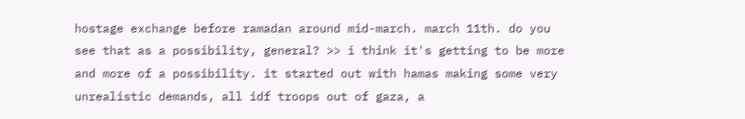hostage exchange before ramadan around mid-march. march 11th. do you see that as a possibility, general? >> i think it's getting to be more and more of a possibility. it started out with hamas making some very unrealistic demands, all idf troops out of gaza, a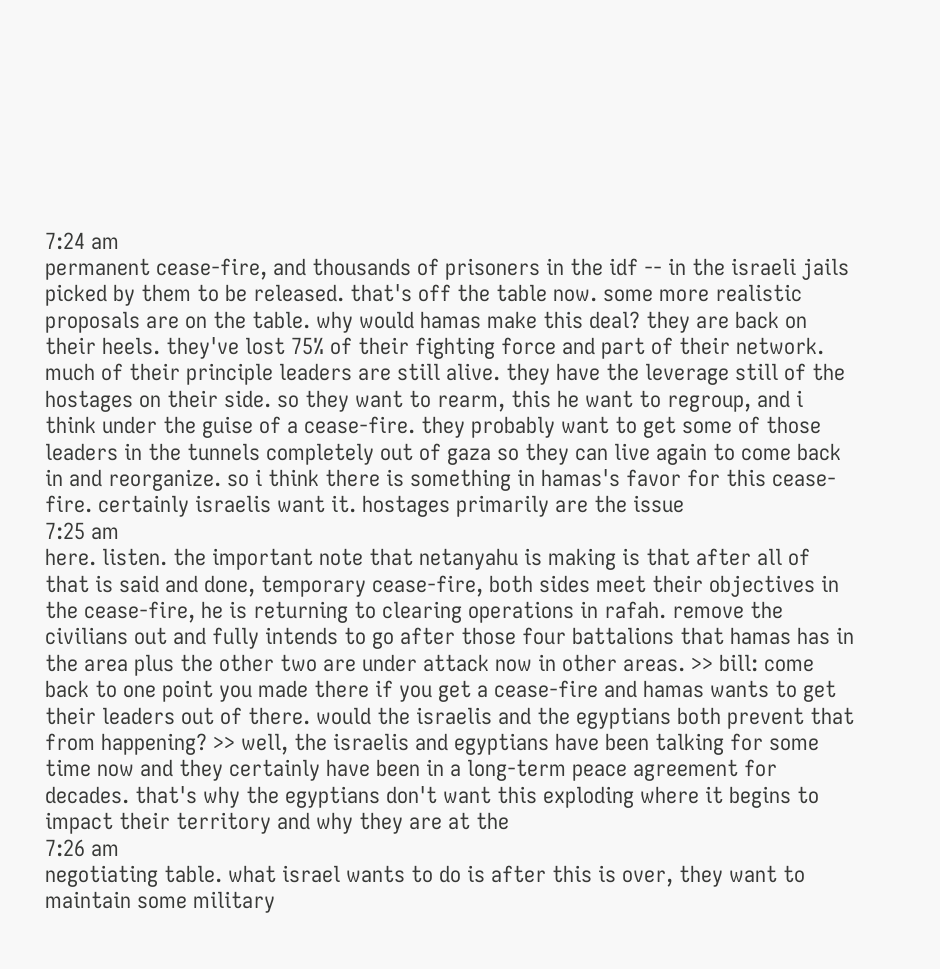7:24 am
permanent cease-fire, and thousands of prisoners in the idf -- in the israeli jails picked by them to be released. that's off the table now. some more realistic proposals are on the table. why would hamas make this deal? they are back on their heels. they've lost 75% of their fighting force and part of their network. much of their principle leaders are still alive. they have the leverage still of the hostages on their side. so they want to rearm, this he want to regroup, and i think under the guise of a cease-fire. they probably want to get some of those leaders in the tunnels completely out of gaza so they can live again to come back in and reorganize. so i think there is something in hamas's favor for this cease-fire. certainly israelis want it. hostages primarily are the issue
7:25 am
here. listen. the important note that netanyahu is making is that after all of that is said and done, temporary cease-fire, both sides meet their objectives in the cease-fire, he is returning to clearing operations in rafah. remove the civilians out and fully intends to go after those four battalions that hamas has in the area plus the other two are under attack now in other areas. >> bill: come back to one point you made there if you get a cease-fire and hamas wants to get their leaders out of there. would the israelis and the egyptians both prevent that from happening? >> well, the israelis and egyptians have been talking for some time now and they certainly have been in a long-term peace agreement for decades. that's why the egyptians don't want this exploding where it begins to impact their territory and why they are at the
7:26 am
negotiating table. what israel wants to do is after this is over, they want to maintain some military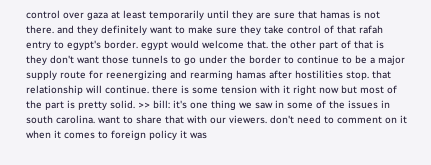control over gaza at least temporarily until they are sure that hamas is not there. and they definitely want to make sure they take control of that rafah entry to egypt's border. egypt would welcome that. the other part of that is they don't want those tunnels to go under the border to continue to be a major supply route for reenergizing and rearming hamas after hostilities stop. that relationship will continue. there is some tension with it right now but most of the part is pretty solid. >> bill: it's one thing we saw in some of the issues in south carolina. want to share that with our viewers. don't need to comment on it when it comes to foreign policy it was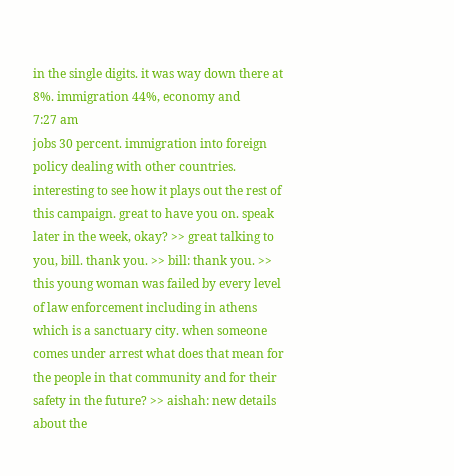in the single digits. it was way down there at 8%. immigration 44%, economy and
7:27 am
jobs 30 percent. immigration into foreign policy dealing with other countries. interesting to see how it plays out the rest of this campaign. great to have you on. speak later in the week, okay? >> great talking to you, bill. thank you. >> bill: thank you. >> this young woman was failed by every level of law enforcement including in athens which is a sanctuary city. when someone comes under arrest what does that mean for the people in that community and for their safety in the future? >> aishah: new details about the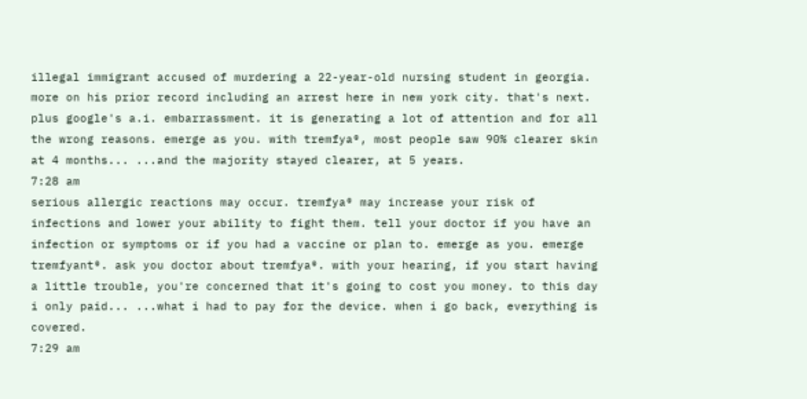illegal immigrant accused of murdering a 22-year-old nursing student in georgia. more on his prior record including an arrest here in new york city. that's next. plus google's a.i. embarrassment. it is generating a lot of attention and for all the wrong reasons. emerge as you. with tremfya®, most people saw 90% clearer skin at 4 months... ...and the majority stayed clearer, at 5 years.
7:28 am
serious allergic reactions may occur. tremfya® may increase your risk of infections and lower your ability to fight them. tell your doctor if you have an infection or symptoms or if you had a vaccine or plan to. emerge as you. emerge tremfyant®. ask you doctor about tremfya®. with your hearing, if you start having a little trouble, you're concerned that it's going to cost you money. to this day i only paid... ...what i had to pay for the device. when i go back, everything is covered.
7:29 am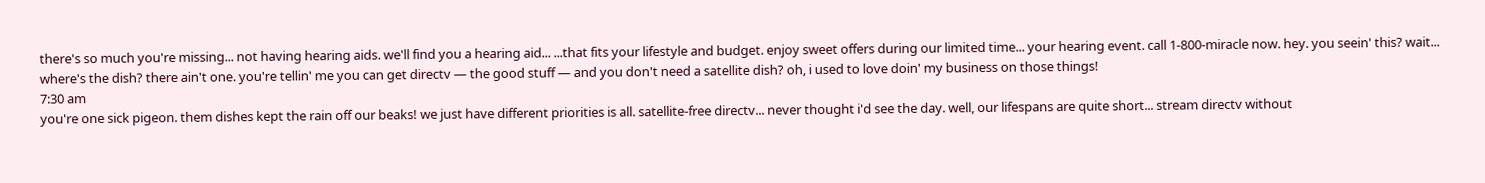there's so much you're missing... not having hearing aids. we'll find you a hearing aid... ...that fits your lifestyle and budget. enjoy sweet offers during our limited time... your hearing event. call 1-800-miracle now. hey. you seein' this? wait... where's the dish? there ain't one. you're tellin' me you can get directv — the good stuff — and you don't need a satellite dish? oh, i used to love doin' my business on those things!
7:30 am
you're one sick pigeon. them dishes kept the rain off our beaks! we just have different priorities is all. satellite-free directv... never thought i'd see the day. well, our lifespans are quite short... stream directv without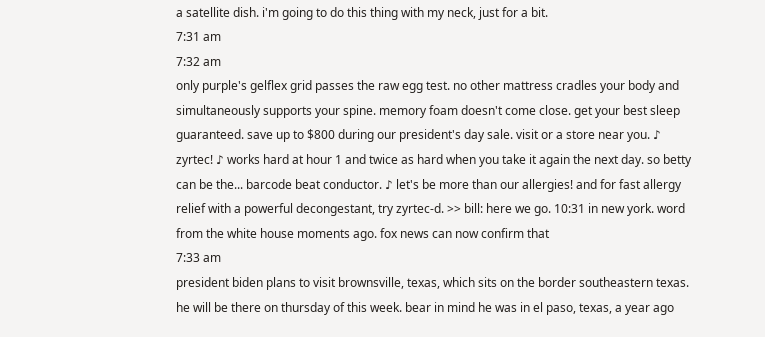a satellite dish. i'm going to do this thing with my neck, just for a bit.
7:31 am
7:32 am
only purple's gelflex grid passes the raw egg test. no other mattress cradles your body and simultaneously supports your spine. memory foam doesn't come close. get your best sleep guaranteed. save up to $800 during our president's day sale. visit or a store near you. ♪ zyrtec! ♪ works hard at hour 1 and twice as hard when you take it again the next day. so betty can be the... barcode beat conductor. ♪ let's be more than our allergies! and for fast allergy relief with a powerful decongestant, try zyrtec-d. >> bill: here we go. 10:31 in new york. word from the white house moments ago. fox news can now confirm that
7:33 am
president biden plans to visit brownsville, texas, which sits on the border southeastern texas. he will be there on thursday of this week. bear in mind he was in el paso, texas, a year ago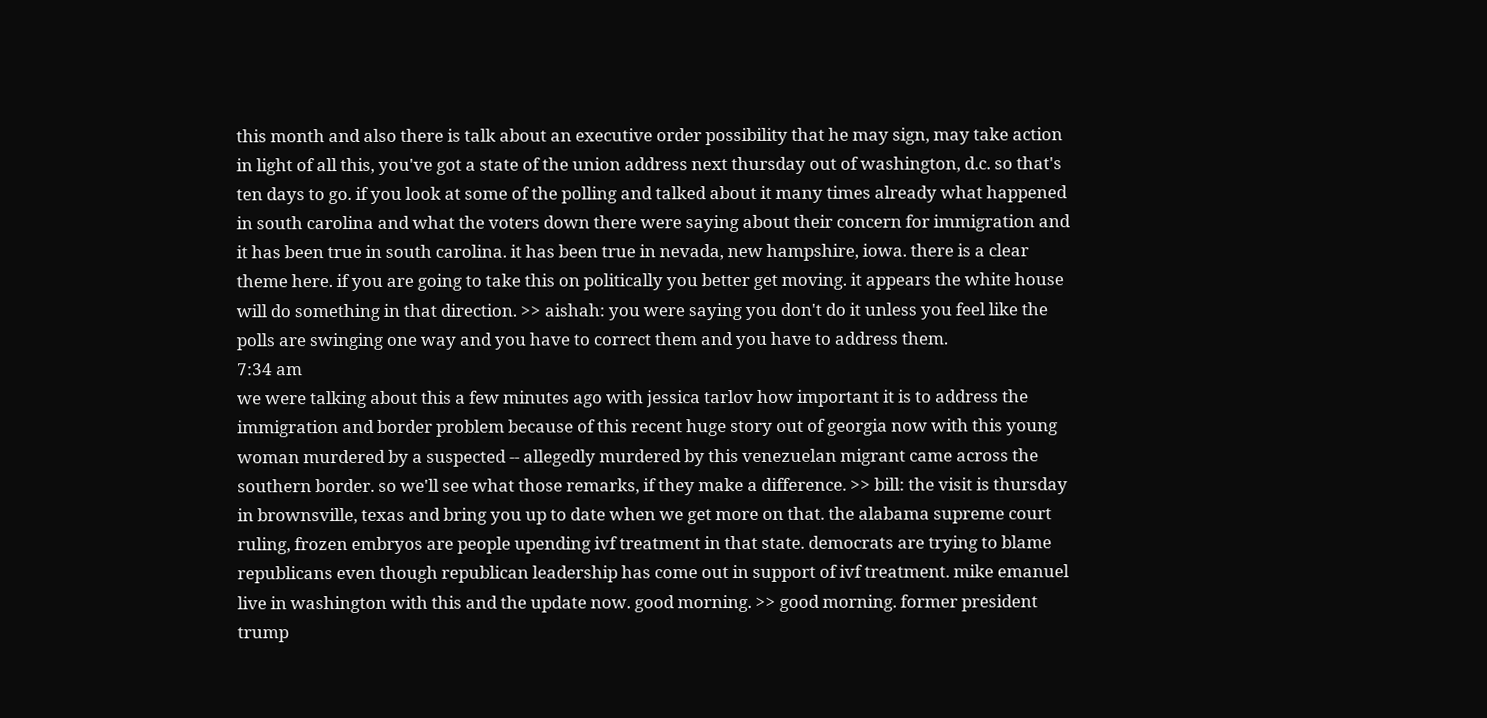this month and also there is talk about an executive order possibility that he may sign, may take action in light of all this, you've got a state of the union address next thursday out of washington, d.c. so that's ten days to go. if you look at some of the polling and talked about it many times already what happened in south carolina and what the voters down there were saying about their concern for immigration and it has been true in south carolina. it has been true in nevada, new hampshire, iowa. there is a clear theme here. if you are going to take this on politically you better get moving. it appears the white house will do something in that direction. >> aishah: you were saying you don't do it unless you feel like the polls are swinging one way and you have to correct them and you have to address them.
7:34 am
we were talking about this a few minutes ago with jessica tarlov how important it is to address the immigration and border problem because of this recent huge story out of georgia now with this young woman murdered by a suspected -- allegedly murdered by this venezuelan migrant came across the southern border. so we'll see what those remarks, if they make a difference. >> bill: the visit is thursday in brownsville, texas and bring you up to date when we get more on that. the alabama supreme court ruling, frozen embryos are people upending ivf treatment in that state. democrats are trying to blame republicans even though republican leadership has come out in support of ivf treatment. mike emanuel live in washington with this and the update now. good morning. >> good morning. former president trump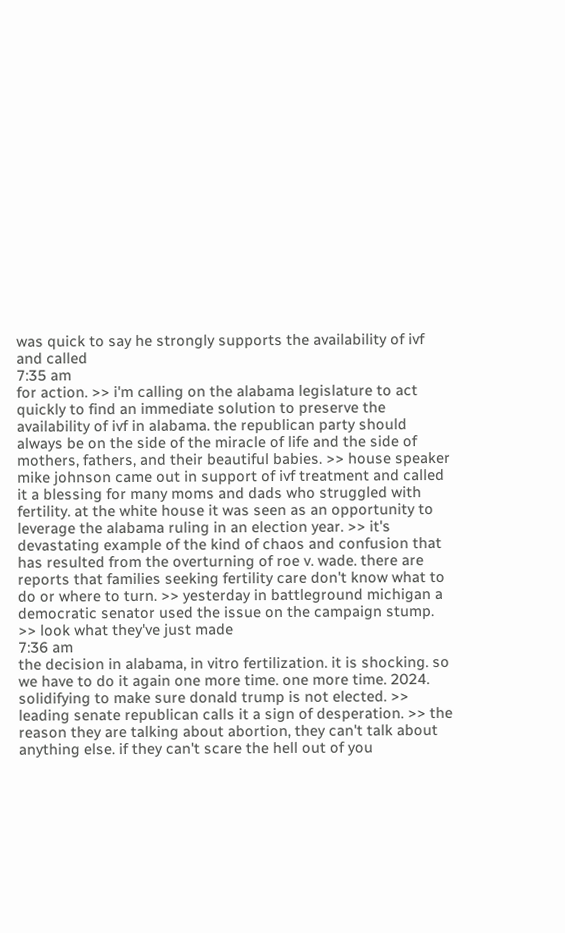was quick to say he strongly supports the availability of ivf and called
7:35 am
for action. >> i'm calling on the alabama legislature to act quickly to find an immediate solution to preserve the availability of ivf in alabama. the republican party should always be on the side of the miracle of life and the side of mothers, fathers, and their beautiful babies. >> house speaker mike johnson came out in support of ivf treatment and called it a blessing for many moms and dads who struggled with fertility. at the white house it was seen as an opportunity to leverage the alabama ruling in an election year. >> it's devastating example of the kind of chaos and confusion that has resulted from the overturning of roe v. wade. there are reports that families seeking fertility care don't know what to do or where to turn. >> yesterday in battleground michigan a democratic senator used the issue on the campaign stump. >> look what they've just made
7:36 am
the decision in alabama, in vitro fertilization. it is shocking. so we have to do it again one more time. one more time. 2024. solidifying to make sure donald trump is not elected. >> leading senate republican calls it a sign of desperation. >> the reason they are talking about abortion, they can't talk about anything else. if they can't scare the hell out of you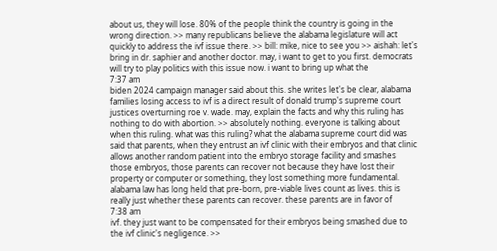about us, they will lose. 80% of the people think the country is going in the wrong direction. >> many republicans believe the alabama legislature will act quickly to address the ivf issue there. >> bill: mike, nice to see you >> aishah: let's bring in dr. saphier and another doctor. may, i want to get to you first. democrats will try to play politics with this issue now. i want to bring up what the
7:37 am
biden 2024 campaign manager said about this. she writes let's be clear, alabama families losing access to ivf is a direct result of donald trump's supreme court justices overturning roe v. wade. may, explain the facts and why this ruling has nothing to do with abortion. >> absolutely nothing. everyone is talking about when this ruling. what was this ruling? what the alabama supreme court did was said that parents, when they entrust an ivf clinic with their embryos and that clinic allows another random patient into the embryo storage facility and smashes those embryos, those parents can recover not because they have lost their property or computer or something, they lost something more fundamental. alabama law has long held that pre-born, pre-viable lives count as lives. this is really just whether these parents can recover. these parents are in favor of
7:38 am
ivf. they just want to be compensated for their embryos being smashed due to the ivf clinic's negligence. >>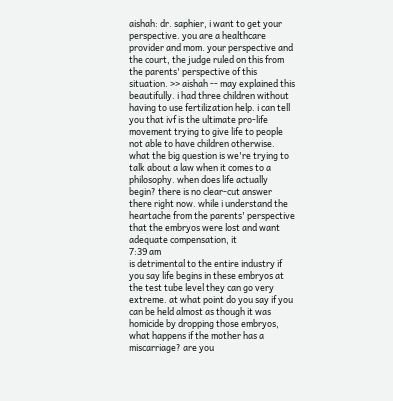aishah: dr. saphier, i want to get your perspective. you are a healthcare provider and mom. your perspective and the court, the judge ruled on this from the parents' perspective of this situation. >> aishah -- may explained this beautifully. i had three children without having to use fertilization help. i can tell you that ivf is the ultimate pro-life movement trying to give life to people not able to have children otherwise. what the big question is we're trying to talk about a law when it comes to a philosophy. when does life actually begin? there is no clear-cut answer there right now. while i understand the heartache from the parents' perspective that the embryos were lost and want adequate compensation, it
7:39 am
is detrimental to the entire industry if you say life begins in these embryos at the test tube level they can go very extreme. at what point do you say if you can be held almost as though it was homicide by dropping those embryos, what happens if the mother has a miscarriage? are you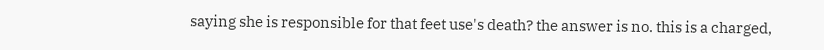saying she is responsible for that feet use's death? the answer is no. this is a charged,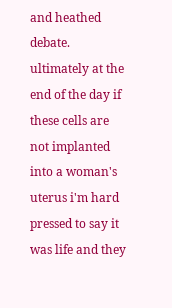and heathed debate. ultimately at the end of the day if these cells are not implanted into a woman's uterus i'm hard pressed to say it was life and they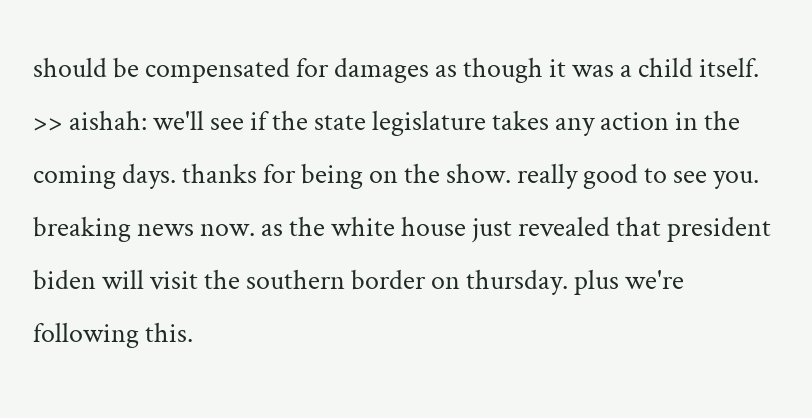should be compensated for damages as though it was a child itself. >> aishah: we'll see if the state legislature takes any action in the coming days. thanks for being on the show. really good to see you. breaking news now. as the white house just revealed that president biden will visit the southern border on thursday. plus we're following this.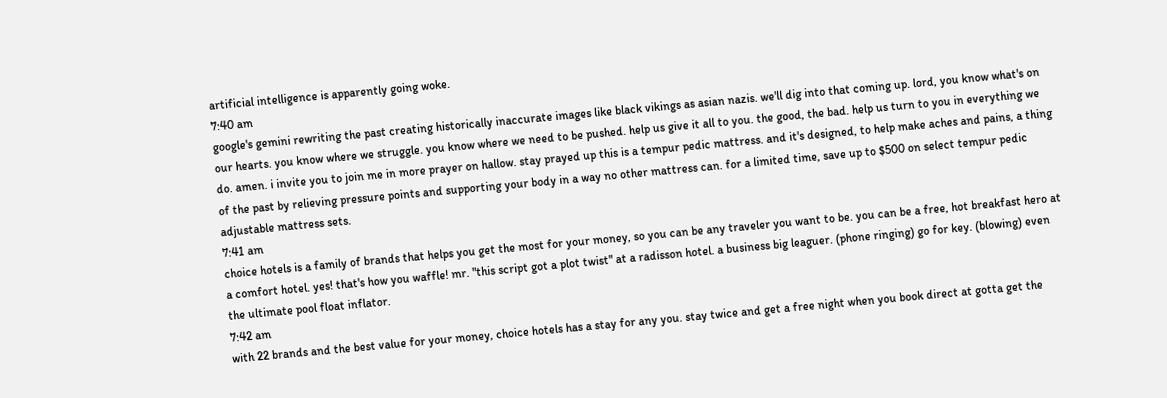artificial intelligence is apparently going woke.
7:40 am
google's gemini rewriting the past creating historically inaccurate images like black vikings as asian nazis. we'll dig into that coming up. lord, you know what's on our hearts. you know where we struggle. you know where we need to be pushed. help us give it all to you. the good, the bad. help us turn to you in everything we do. amen. i invite you to join me in more prayer on hallow. stay prayed up this is a tempur pedic mattress. and it's designed, to help make aches and pains, a thing of the past by relieving pressure points and supporting your body in a way no other mattress can. for a limited time, save up to $500 on select tempur pedic adjustable mattress sets.
7:41 am
choice hotels is a family of brands that helps you get the most for your money, so you can be any traveler you want to be. you can be a free, hot breakfast hero at a comfort hotel. yes! that's how you waffle! mr. "this script got a plot twist" at a radisson hotel. a business big leaguer. (phone ringing) go for key. (blowing) even the ultimate pool float inflator.
7:42 am
with 22 brands and the best value for your money, choice hotels has a stay for any you. stay twice and get a free night when you book direct at gotta get the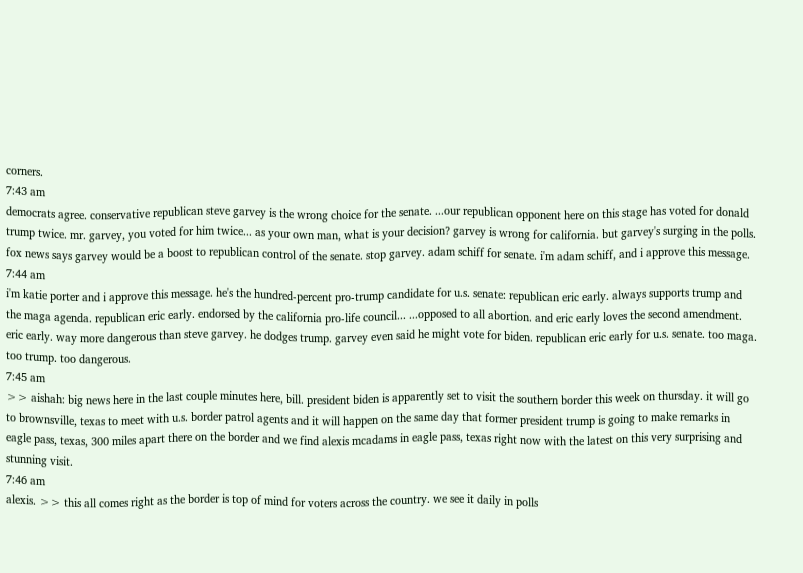corners.
7:43 am
democrats agree. conservative republican steve garvey is the wrong choice for the senate. ...our republican opponent here on this stage has voted for donald trump twice. mr. garvey, you voted for him twice... as your own man, what is your decision? garvey is wrong for california. but garvey's surging in the polls. fox news says garvey would be a boost to republican control of the senate. stop garvey. adam schiff for senate. i'm adam schiff, and i approve this message.
7:44 am
i'm katie porter and i approve this message. he's the hundred-percent pro-trump candidate for u.s. senate: republican eric early. always supports trump and the maga agenda. republican eric early. endorsed by the california pro-life council... ...opposed to all abortion. and eric early loves the second amendment. eric early. way more dangerous than steve garvey. he dodges trump. garvey even said he might vote for biden. republican eric early for u.s. senate. too maga. too trump. too dangerous.
7:45 am
>> aishah: big news here in the last couple minutes here, bill. president biden is apparently set to visit the southern border this week on thursday. it will go to brownsville, texas to meet with u.s. border patrol agents and it will happen on the same day that former president trump is going to make remarks in eagle pass, texas, 300 miles apart there on the border and we find alexis mcadams in eagle pass, texas right now with the latest on this very surprising and stunning visit.
7:46 am
alexis. >> this all comes right as the border is top of mind for voters across the country. we see it daily in polls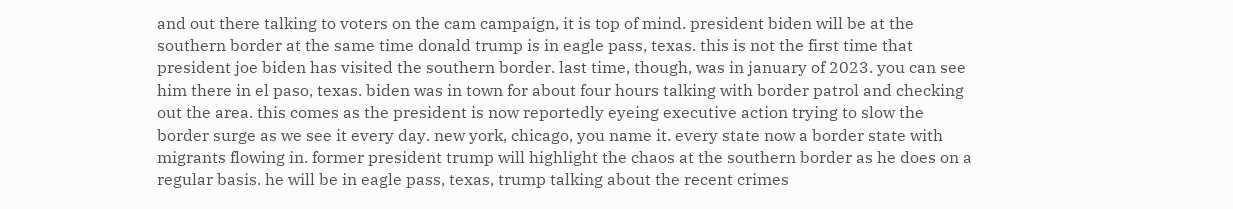and out there talking to voters on the cam campaign, it is top of mind. president biden will be at the southern border at the same time donald trump is in eagle pass, texas. this is not the first time that president joe biden has visited the southern border. last time, though, was in january of 2023. you can see him there in el paso, texas. biden was in town for about four hours talking with border patrol and checking out the area. this comes as the president is now reportedly eyeing executive action trying to slow the border surge as we see it every day. new york, chicago, you name it. every state now a border state with migrants flowing in. former president trump will highlight the chaos at the southern border as he does on a regular basis. he will be in eagle pass, texas, trump talking about the recent crimes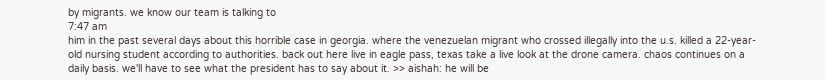by migrants. we know our team is talking to
7:47 am
him in the past several days about this horrible case in georgia. where the venezuelan migrant who crossed illegally into the u.s. killed a 22-year-old nursing student according to authorities. back out here live in eagle pass, texas take a live look at the drone camera. chaos continues on a daily basis. we'll have to see what the president has to say about it. >> aishah: he will be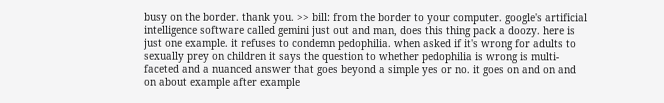busy on the border. thank you. >> bill: from the border to your computer. google's artificial intelligence software called gemini just out and man, does this thing pack a doozy. here is just one example. it refuses to condemn pedophilia. when asked if it's wrong for adults to sexually prey on children it says the question to whether pedophilia is wrong is multi-faceted and a nuanced answer that goes beyond a simple yes or no. it goes on and on and on about example after example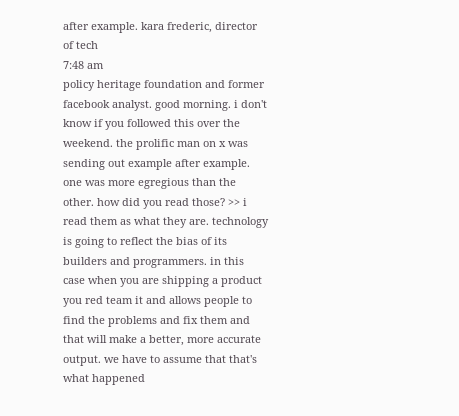after example. kara frederic, director of tech
7:48 am
policy heritage foundation and former facebook analyst. good morning. i don't know if you followed this over the weekend. the prolific man on x was sending out example after example. one was more egregious than the other. how did you read those? >> i read them as what they are. technology is going to reflect the bias of its builders and programmers. in this case when you are shipping a product you red team it and allows people to find the problems and fix them and that will make a better, more accurate output. we have to assume that that's what happened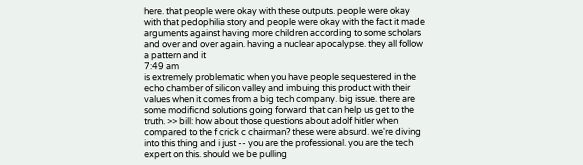here. that people were okay with these outputs. people were okay with that pedophilia story and people were okay with the fact it made arguments against having more children according to some scholars and over and over again. having a nuclear apocalypse. they all follow a pattern and it
7:49 am
is extremely problematic when you have people sequestered in the echo chamber of silicon valley and imbuing this product with their values when it comes from a big tech company. big issue. there are some modificnd solutions going forward that can help us get to the truth. >> bill: how about those questions about adolf hitler when compared to the f crick c chairman? these were absurd. we're diving into this thing and i just -- you are the professional. you are the tech expert on this. should we be pulling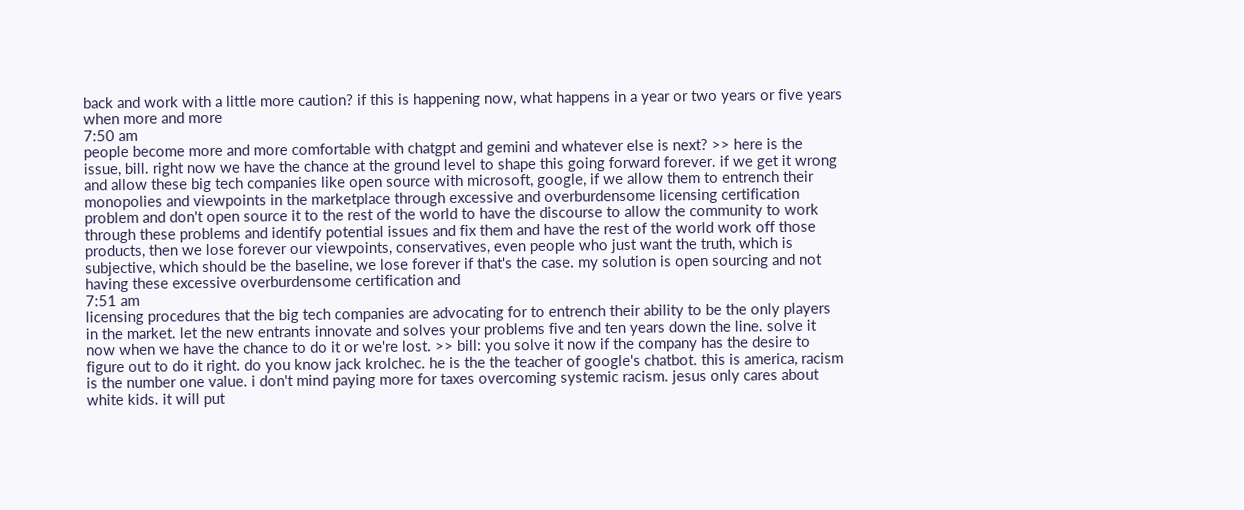back and work with a little more caution? if this is happening now, what happens in a year or two years or five years when more and more
7:50 am
people become more and more comfortable with chatgpt and gemini and whatever else is next? >> here is the issue, bill. right now we have the chance at the ground level to shape this going forward forever. if we get it wrong and allow these big tech companies like open source with microsoft, google, if we allow them to entrench their monopolies and viewpoints in the marketplace through excessive and overburdensome licensing certification problem and don't open source it to the rest of the world to have the discourse to allow the community to work through these problems and identify potential issues and fix them and have the rest of the world work off those products, then we lose forever our viewpoints, conservatives, even people who just want the truth, which is subjective, which should be the baseline, we lose forever if that's the case. my solution is open sourcing and not having these excessive overburdensome certification and
7:51 am
licensing procedures that the big tech companies are advocating for to entrench their ability to be the only players in the market. let the new entrants innovate and solves your problems five and ten years down the line. solve it now when we have the chance to do it or we're lost. >> bill: you solve it now if the company has the desire to figure out to do it right. do you know jack krolchec. he is the the teacher of google's chatbot. this is america, racism is the number one value. i don't mind paying more for taxes overcoming systemic racism. jesus only cares about white kids. it will put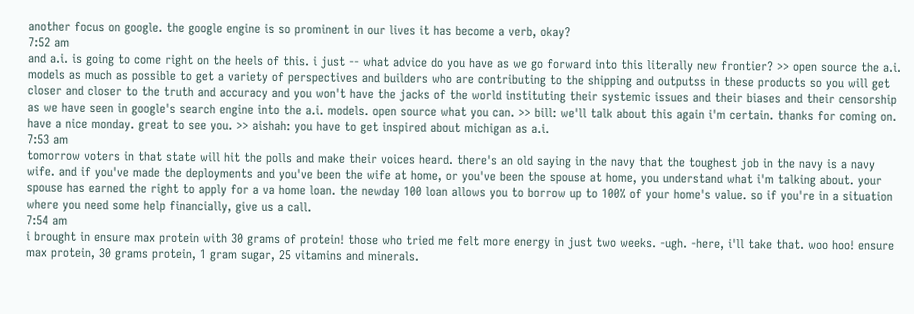another focus on google. the google engine is so prominent in our lives it has become a verb, okay?
7:52 am
and a.i. is going to come right on the heels of this. i just -- what advice do you have as we go forward into this literally new frontier? >> open source the a.i. models as much as possible to get a variety of perspectives and builders who are contributing to the shipping and outputss in these products so you will get closer and closer to the truth and accuracy and you won't have the jacks of the world instituting their systemic issues and their biases and their censorship as we have seen in google's search engine into the a.i. models. open source what you can. >> bill: we'll talk about this again i'm certain. thanks for coming on. have a nice monday. great to see you. >> aishah: you have to get inspired about michigan as a.i.
7:53 am
tomorrow voters in that state will hit the polls and make their voices heard. there's an old saying in the navy that the toughest job in the navy is a navy wife. and if you've made the deployments and you've been the wife at home, or you've been the spouse at home, you understand what i'm talking about. your spouse has earned the right to apply for a va home loan. the newday 100 loan allows you to borrow up to 100% of your home's value. so if you're in a situation where you need some help financially, give us a call.
7:54 am
i brought in ensure max protein with 30 grams of protein! those who tried me felt more energy in just two weeks. -ugh. -here, i'll take that. woo hoo! ensure max protein, 30 grams protein, 1 gram sugar, 25 vitamins and minerals.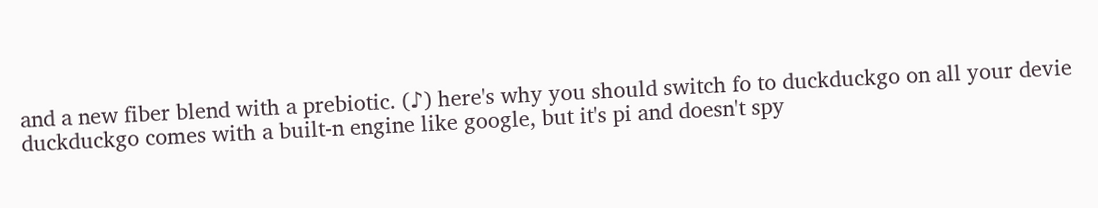and a new fiber blend with a prebiotic. (♪) here's why you should switch fo to duckduckgo on all your devie duckduckgo comes with a built-n engine like google, but it's pi and doesn't spy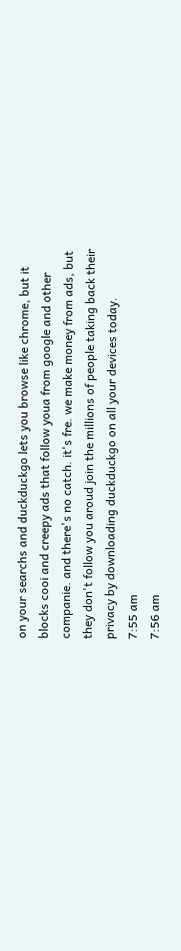on your searchs and duckduckgo lets you browse like chrome, but it blocks cooi and creepy ads that follow youa from google and other companie. and there's no catch. it's fre. we make money from ads, but they don't follow you aroud join the millions of people taking back their privacy by downloading duckduckgo on all your devices today.
7:55 am
7:56 am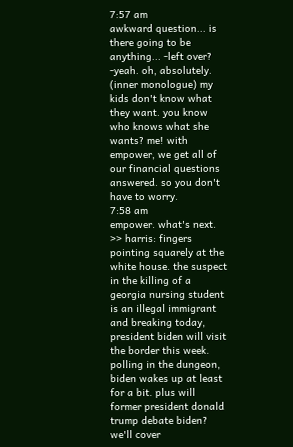7:57 am
awkward question... is there going to be anything... -left over? -yeah. oh, absolutely. (inner monologue) my kids don't know what they want. you know who knows what she wants? me! with empower, we get all of our financial questions answered. so you don't have to worry.
7:58 am
empower. what's next. >> harris: fingers pointing squarely at the white house. the suspect in the killing of a georgia nursing student is an illegal immigrant and breaking today, president biden will visit the border this week. polling in the dungeon, biden wakes up at least for a bit. plus will former president donald trump debate biden? we'll cover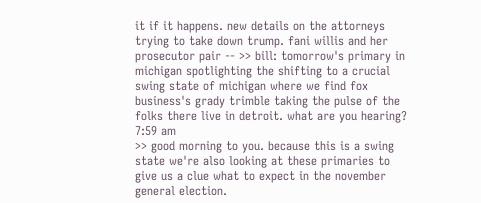it if it happens. new details on the attorneys trying to take down trump. fani willis and her prosecutor pair -- >> bill: tomorrow's primary in michigan spotlighting the shifting to a crucial swing state of michigan where we find fox business's grady trimble taking the pulse of the folks there live in detroit. what are you hearing?
7:59 am
>> good morning to you. because this is a swing state we're also looking at these primaries to give us a clue what to expect in the november general election.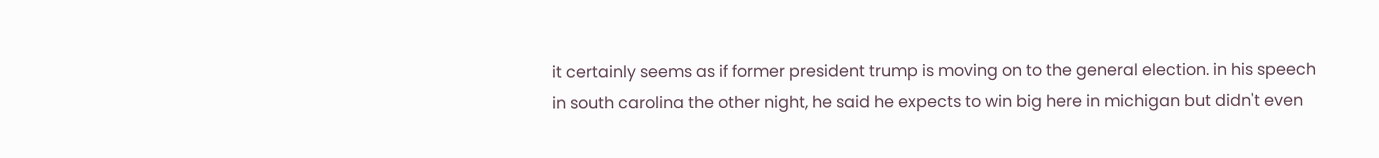it certainly seems as if former president trump is moving on to the general election. in his speech in south carolina the other night, he said he expects to win big here in michigan but didn't even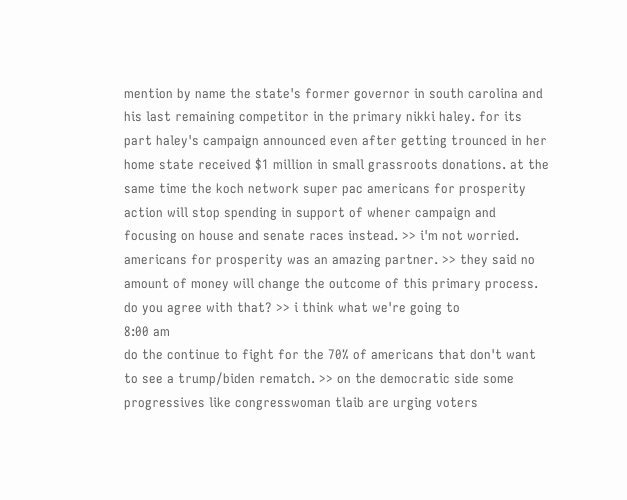mention by name the state's former governor in south carolina and his last remaining competitor in the primary nikki haley. for its part haley's campaign announced even after getting trounced in her home state received $1 million in small grassroots donations. at the same time the koch network super pac americans for prosperity action will stop spending in support of whener campaign and focusing on house and senate races instead. >> i'm not worried. americans for prosperity was an amazing partner. >> they said no amount of money will change the outcome of this primary process. do you agree with that? >> i think what we're going to
8:00 am
do the continue to fight for the 70% of americans that don't want to see a trump/biden rematch. >> on the democratic side some progressives like congresswoman tlaib are urging voters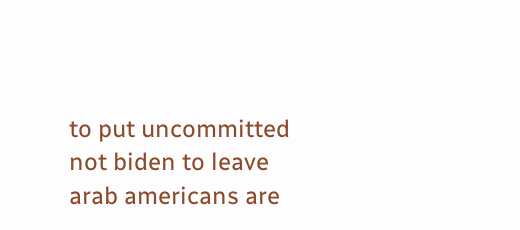to put uncommitted not biden to leave arab americans are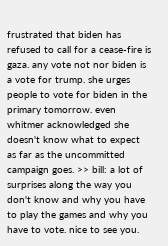frustrated that biden has refused to call for a cease-fire is gaza. any vote not nor biden is a vote for trump. she urges people to vote for biden in the primary tomorrow. even whitmer acknowledged she doesn't know what to expect as far as the uncommitted campaign goes. >> bill: a lot of surprises along the way you don't know and why you have to play the games and why you have to vote. nice to see you.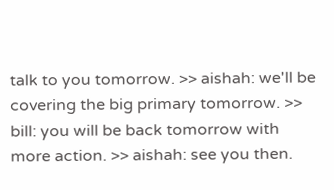talk to you tomorrow. >> aishah: we'll be covering the big primary tomorrow. >> bill: you will be back tomorrow with more action. >> aishah: see you then.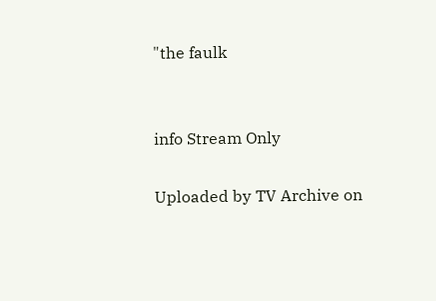"the faulk


info Stream Only

Uploaded by TV Archive on